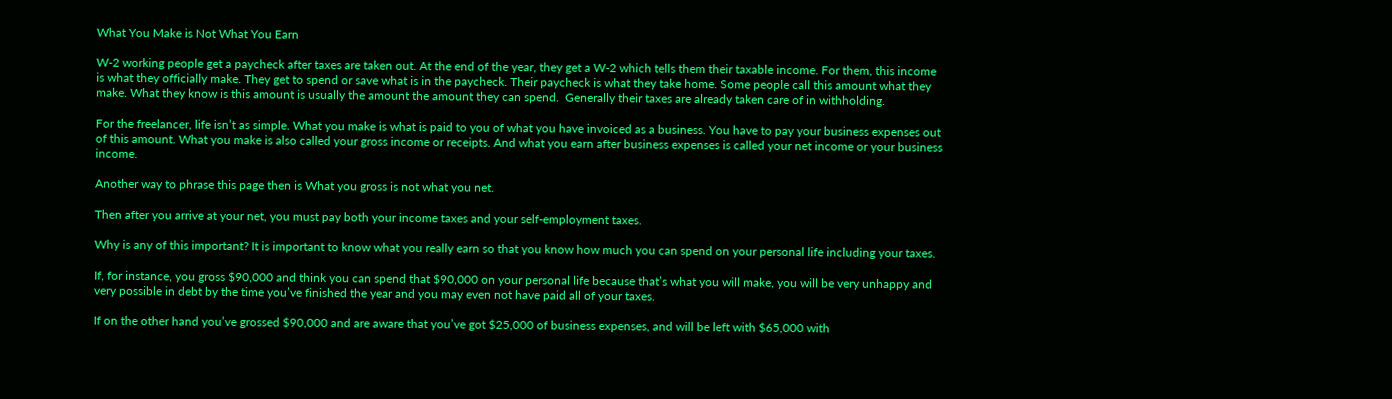What You Make is Not What You Earn

W-2 working people get a paycheck after taxes are taken out. At the end of the year, they get a W-2 which tells them their taxable income. For them, this income is what they officially make. They get to spend or save what is in the paycheck. Their paycheck is what they take home. Some people call this amount what they make. What they know is this amount is usually the amount the amount they can spend.  Generally their taxes are already taken care of in withholding.

For the freelancer, life isn’t as simple. What you make is what is paid to you of what you have invoiced as a business. You have to pay your business expenses out of this amount. What you make is also called your gross income or receipts. And what you earn after business expenses is called your net income or your business income.

Another way to phrase this page then is What you gross is not what you net.

Then after you arrive at your net, you must pay both your income taxes and your self-employment taxes.

Why is any of this important? It is important to know what you really earn so that you know how much you can spend on your personal life including your taxes.

If, for instance, you gross $90,000 and think you can spend that $90,000 on your personal life because that’s what you will make, you will be very unhappy and very possible in debt by the time you’ve finished the year and you may even not have paid all of your taxes.

If on the other hand you’ve grossed $90,000 and are aware that you’ve got $25,000 of business expenses, and will be left with $65,000 with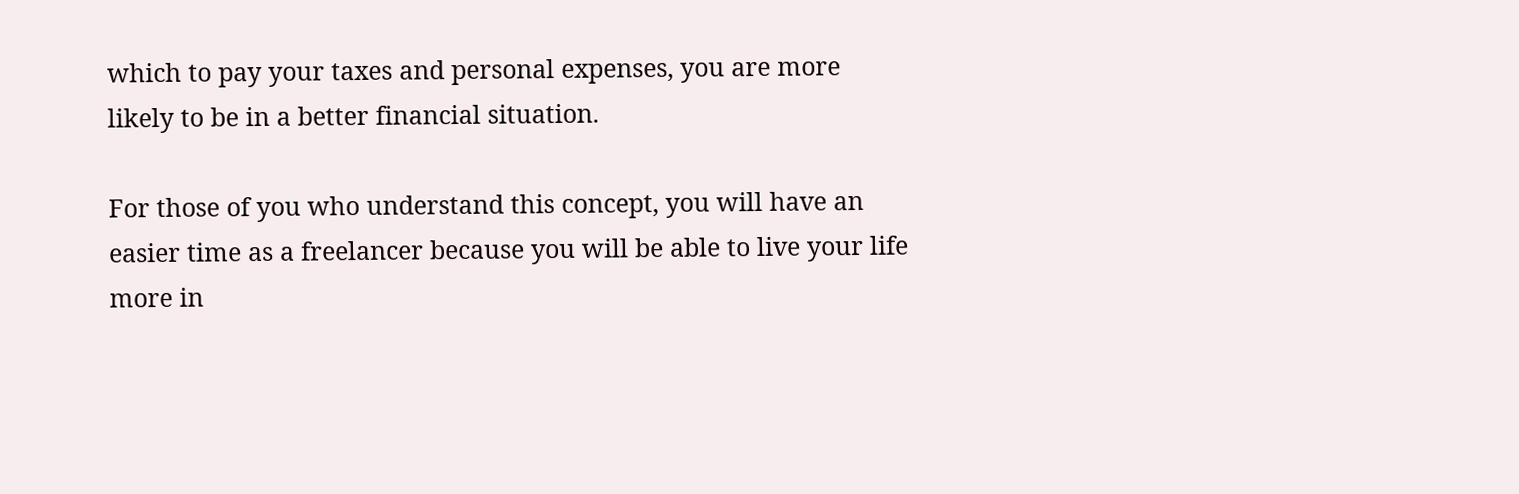which to pay your taxes and personal expenses, you are more likely to be in a better financial situation.

For those of you who understand this concept, you will have an easier time as a freelancer because you will be able to live your life more in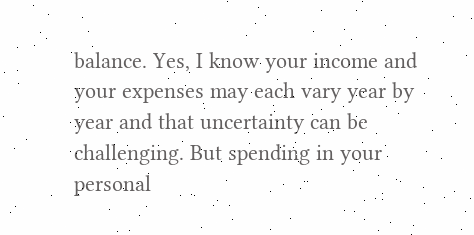balance. Yes, I know your income and your expenses may each vary year by year and that uncertainty can be challenging. But spending in your personal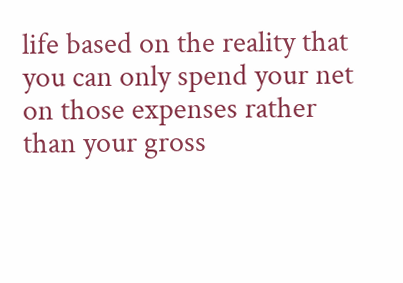life based on the reality that you can only spend your net on those expenses rather than your gross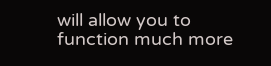will allow you to function much more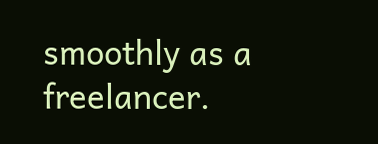smoothly as a freelancer.